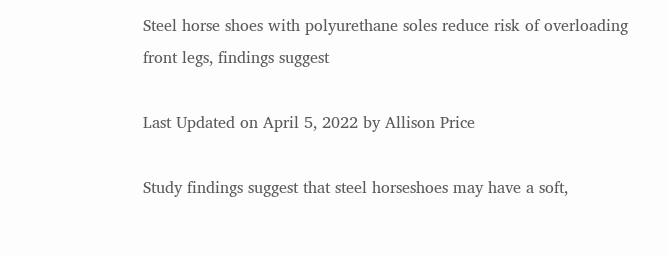Steel horse shoes with polyurethane soles reduce risk of overloading front legs, findings suggest

Last Updated on April 5, 2022 by Allison Price

Study findings suggest that steel horseshoes may have a soft,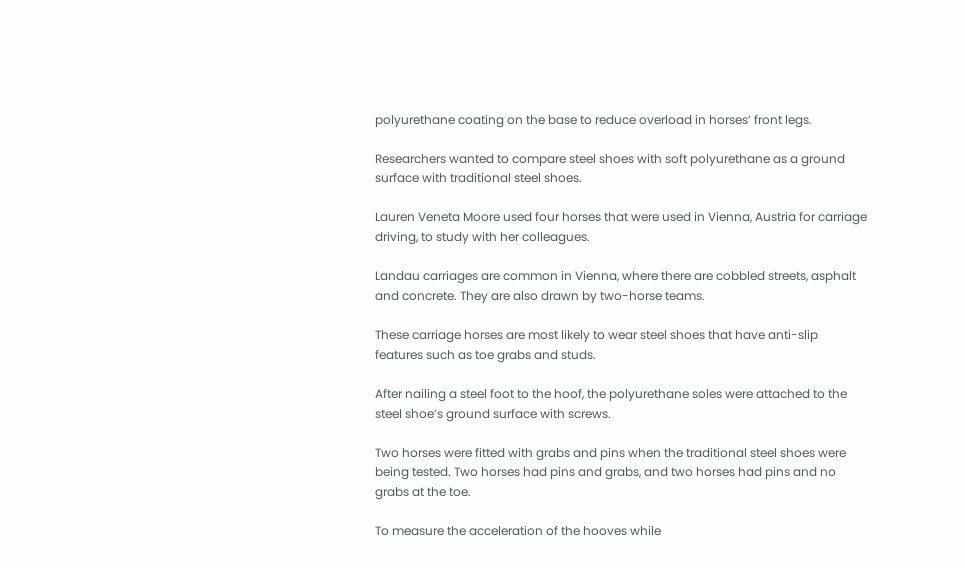polyurethane coating on the base to reduce overload in horses’ front legs.

Researchers wanted to compare steel shoes with soft polyurethane as a ground surface with traditional steel shoes.

Lauren Veneta Moore used four horses that were used in Vienna, Austria for carriage driving, to study with her colleagues.

Landau carriages are common in Vienna, where there are cobbled streets, asphalt and concrete. They are also drawn by two-horse teams.

These carriage horses are most likely to wear steel shoes that have anti-slip features such as toe grabs and studs.

After nailing a steel foot to the hoof, the polyurethane soles were attached to the steel shoe’s ground surface with screws.

Two horses were fitted with grabs and pins when the traditional steel shoes were being tested. Two horses had pins and grabs, and two horses had pins and no grabs at the toe.

To measure the acceleration of the hooves while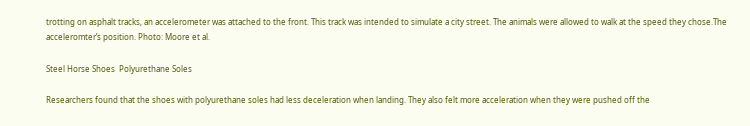trotting on asphalt tracks, an accelerometer was attached to the front. This track was intended to simulate a city street. The animals were allowed to walk at the speed they chose.The acceleromter’s position. Photo: Moore et al.

Steel Horse Shoes  Polyurethane Soles

Researchers found that the shoes with polyurethane soles had less deceleration when landing. They also felt more acceleration when they were pushed off the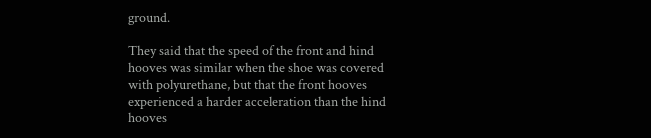ground.

They said that the speed of the front and hind hooves was similar when the shoe was covered with polyurethane, but that the front hooves experienced a harder acceleration than the hind hooves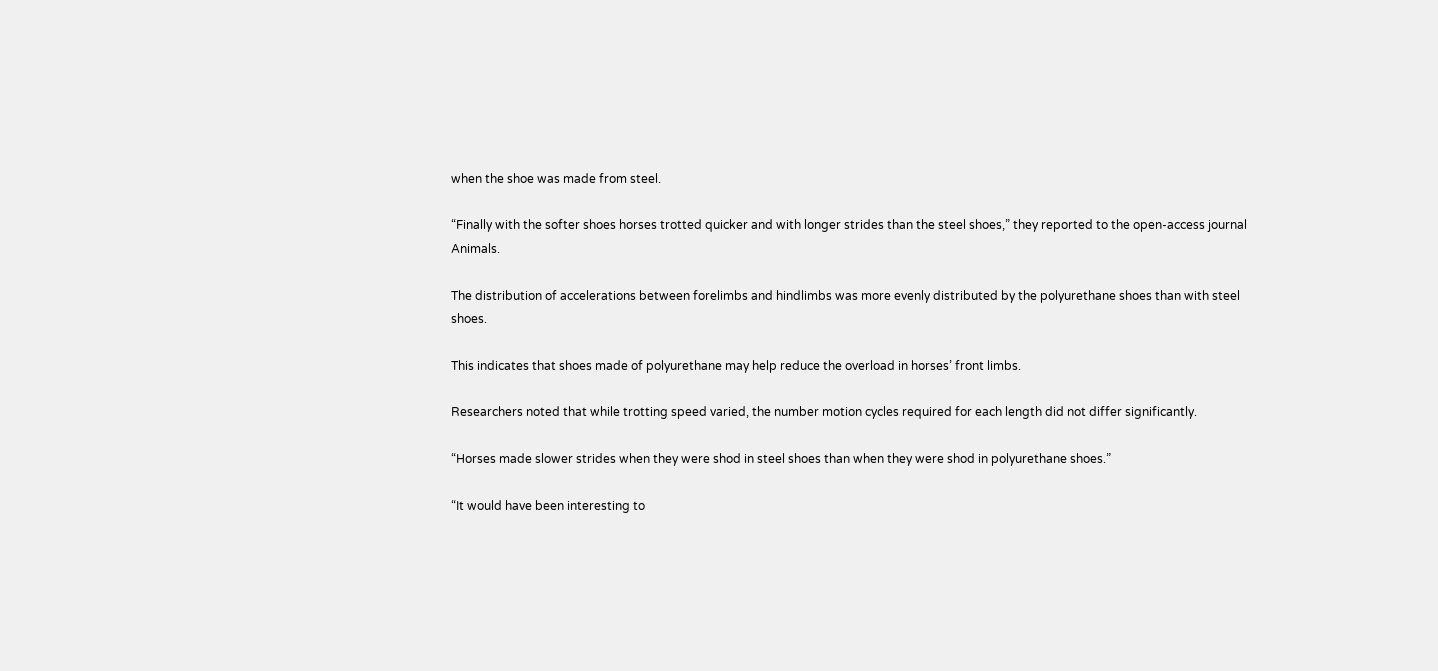when the shoe was made from steel.

“Finally with the softer shoes horses trotted quicker and with longer strides than the steel shoes,” they reported to the open-access journal Animals.

The distribution of accelerations between forelimbs and hindlimbs was more evenly distributed by the polyurethane shoes than with steel shoes.

This indicates that shoes made of polyurethane may help reduce the overload in horses’ front limbs.

Researchers noted that while trotting speed varied, the number motion cycles required for each length did not differ significantly.

“Horses made slower strides when they were shod in steel shoes than when they were shod in polyurethane shoes.”

“It would have been interesting to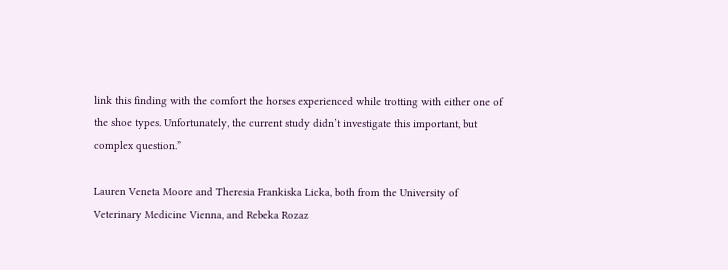link this finding with the comfort the horses experienced while trotting with either one of the shoe types. Unfortunately, the current study didn’t investigate this important, but complex question.”

Lauren Veneta Moore and Theresia Frankiska Licka, both from the University of Veterinary Medicine Vienna, and Rebeka Rozaz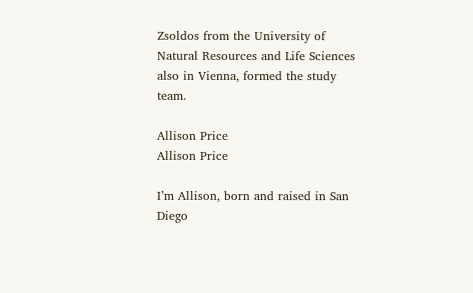Zsoldos from the University of Natural Resources and Life Sciences also in Vienna, formed the study team.

Allison Price
Allison Price

I’m Allison, born and raised in San Diego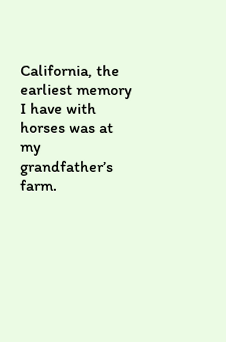California, the earliest memory I have with horses was at my grandfather’s farm.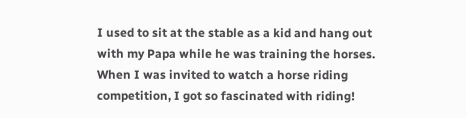I used to sit at the stable as a kid and hang out with my Papa while he was training the horses. When I was invited to watch a horse riding competition, I got so fascinated with riding!